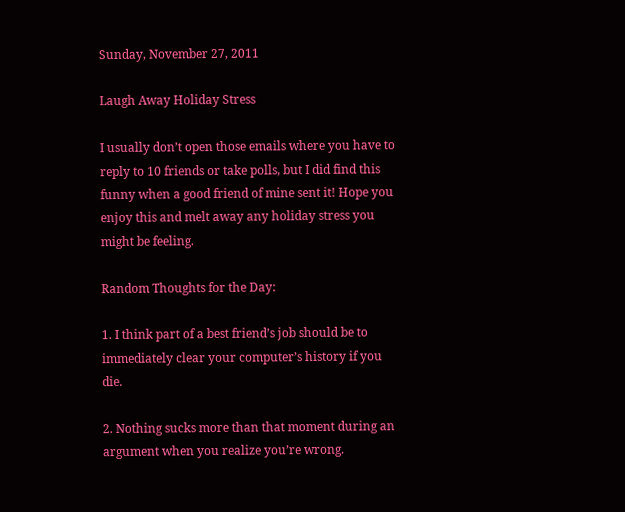Sunday, November 27, 2011

Laugh Away Holiday Stress

I usually don’t open those emails where you have to reply to 10 friends or take polls, but I did find this funny when a good friend of mine sent it! Hope you enjoy this and melt away any holiday stress you might be feeling.

Random Thoughts for the Day:

1. I think part of a best friend’s job should be to immediately clear your computer’s history if you die.

2. Nothing sucks more than that moment during an argument when you realize you’re wrong.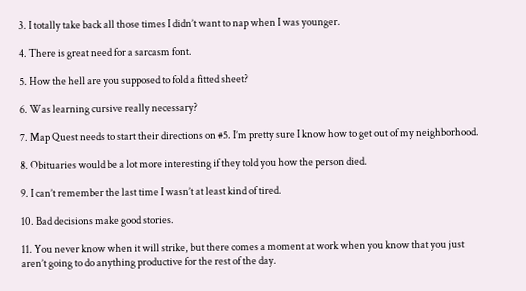3. I totally take back all those times I didn’t want to nap when I was younger.

4. There is great need for a sarcasm font.

5. How the hell are you supposed to fold a fitted sheet?

6. Was learning cursive really necessary?

7. Map Quest needs to start their directions on #5. I’m pretty sure I know how to get out of my neighborhood.

8. Obituaries would be a lot more interesting if they told you how the person died.

9. I can’t remember the last time I wasn’t at least kind of tired.

10. Bad decisions make good stories.

11. You never know when it will strike, but there comes a moment at work when you know that you just aren’t going to do anything productive for the rest of the day.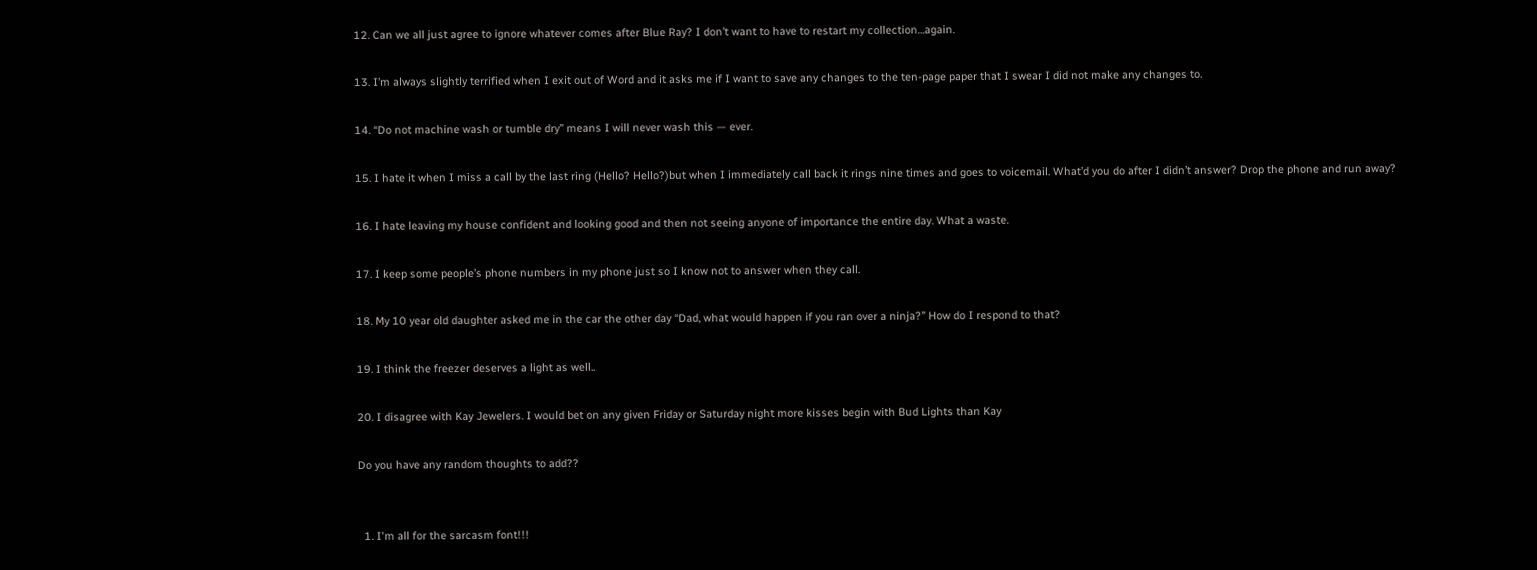12. Can we all just agree to ignore whatever comes after Blue Ray? I don’t want to have to restart my collection…again.

13. I’m always slightly terrified when I exit out of Word and it asks me if I want to save any changes to the ten-page paper that I swear I did not make any changes to.

14. “Do not machine wash or tumble dry” means I will never wash this — ever.

15. I hate it when I miss a call by the last ring (Hello? Hello?)but when I immediately call back it rings nine times and goes to voicemail. What’d you do after I didn’t answer? Drop the phone and run away?

16. I hate leaving my house confident and looking good and then not seeing anyone of importance the entire day. What a waste.

17. I keep some people’s phone numbers in my phone just so I know not to answer when they call.

18. My 10 year old daughter asked me in the car the other day “Dad, what would happen if you ran over a ninja?” How do I respond to that?

19. I think the freezer deserves a light as well..

20. I disagree with Kay Jewelers. I would bet on any given Friday or Saturday night more kisses begin with Bud Lights than Kay

Do you have any random thoughts to add??


  1. I'm all for the sarcasm font!!!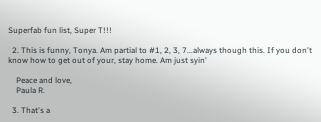Superfab fun list, Super T!!!

  2. This is funny, Tonya. Am partial to #1, 2, 3, 7...always though this. If you don't know how to get out of your, stay home. Am just syin'

    Peace and love,
    Paula R.

  3. That's a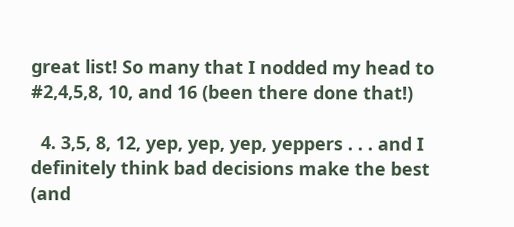great list! So many that I nodded my head to #2,4,5,8, 10, and 16 (been there done that!)

  4. 3,5, 8, 12, yep, yep, yep, yeppers . . . and I definitely think bad decisions make the best (and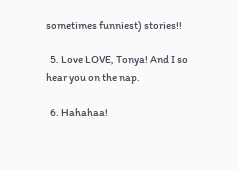sometimes funniest) stories!!

  5. Love LOVE, Tonya! And I so hear you on the nap.

  6. Hahahaa!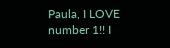Paula, I LOVE number 1!! I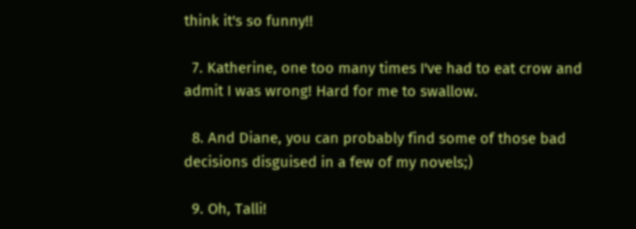think it's so funny!!

  7. Katherine, one too many times I've had to eat crow and admit I was wrong! Hard for me to swallow.

  8. And Diane, you can probably find some of those bad decisions disguised in a few of my novels;)

  9. Oh, Talli!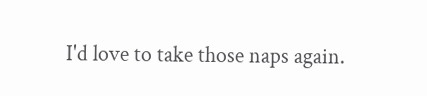I'd love to take those naps again.